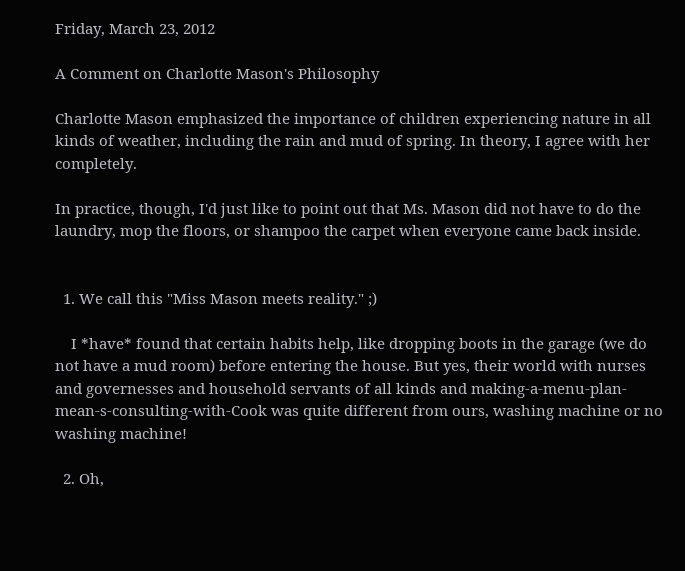Friday, March 23, 2012

A Comment on Charlotte Mason's Philosophy

Charlotte Mason emphasized the importance of children experiencing nature in all kinds of weather, including the rain and mud of spring. In theory, I agree with her completely.

In practice, though, I'd just like to point out that Ms. Mason did not have to do the laundry, mop the floors, or shampoo the carpet when everyone came back inside.


  1. We call this "Miss Mason meets reality." ;)

    I *have* found that certain habits help, like dropping boots in the garage (we do not have a mud room) before entering the house. But yes, their world with nurses and governesses and household servants of all kinds and making-a-menu-plan-mean-s-consulting-with-Cook was quite different from ours, washing machine or no washing machine!

  2. Oh,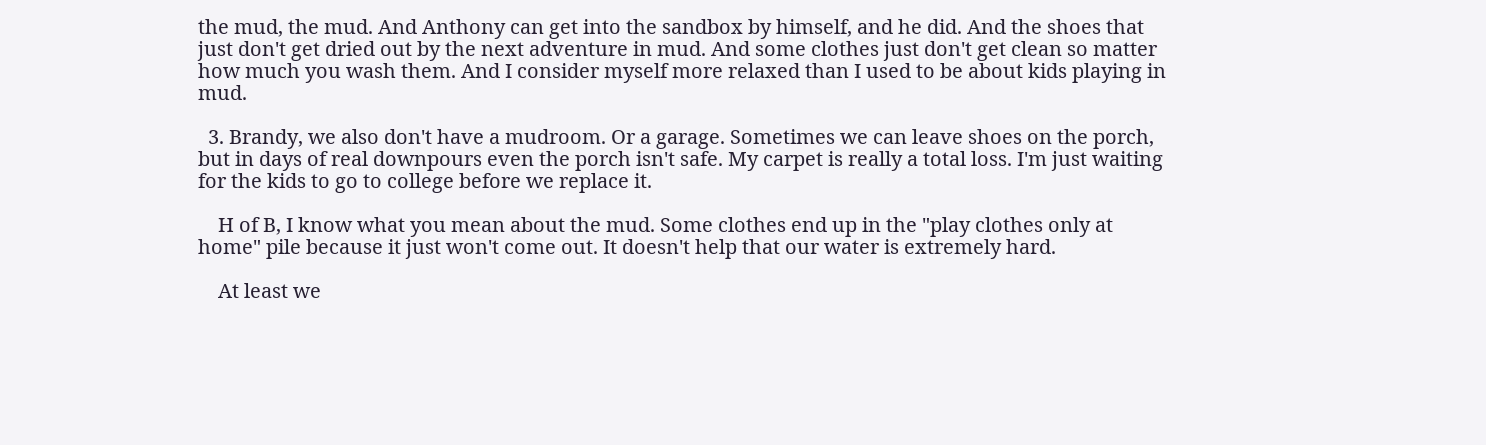the mud, the mud. And Anthony can get into the sandbox by himself, and he did. And the shoes that just don't get dried out by the next adventure in mud. And some clothes just don't get clean so matter how much you wash them. And I consider myself more relaxed than I used to be about kids playing in mud.

  3. Brandy, we also don't have a mudroom. Or a garage. Sometimes we can leave shoes on the porch, but in days of real downpours even the porch isn't safe. My carpet is really a total loss. I'm just waiting for the kids to go to college before we replace it.

    H of B, I know what you mean about the mud. Some clothes end up in the "play clothes only at home" pile because it just won't come out. It doesn't help that our water is extremely hard.

    At least we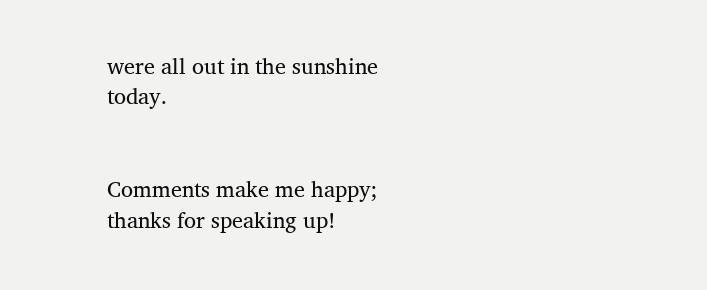were all out in the sunshine today.


Comments make me happy; thanks for speaking up!